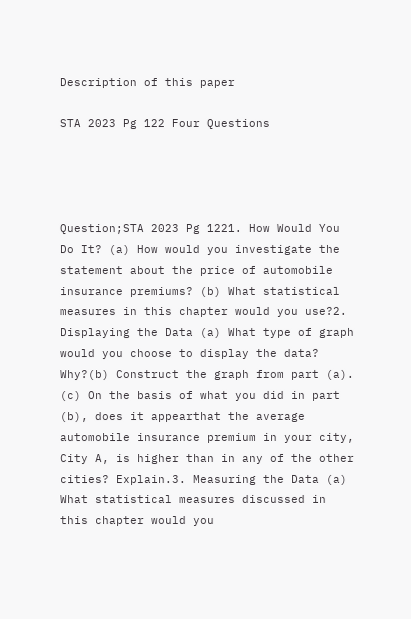Description of this paper

STA 2023 Pg 122 Four Questions




Question;STA 2023 Pg 1221. How Would You Do It? (a) How would you investigate the statement about the price of automobile insurance premiums? (b) What statistical measures in this chapter would you use?2. Displaying the Data (a) What type of graph would you choose to display the data? Why?(b) Construct the graph from part (a). (c) On the basis of what you did in part (b), does it appearthat the average automobile insurance premium in your city, City A, is higher than in any of the other cities? Explain.3. Measuring the Data (a) What statistical measures discussed in this chapter would you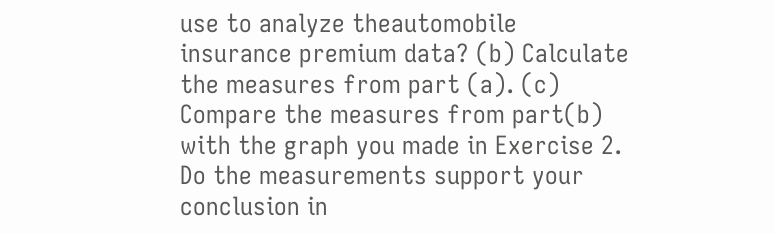use to analyze theautomobile insurance premium data? (b) Calculate the measures from part (a). (c) Compare the measures from part(b) with the graph you made in Exercise 2. Do the measurements support your conclusion in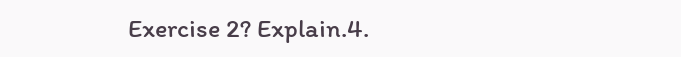Exercise 2? Explain.4.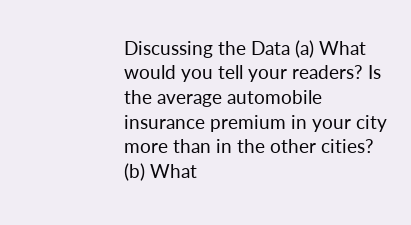Discussing the Data (a) What would you tell your readers? Is the average automobile insurance premium in your city more than in the other cities? (b) What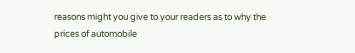reasons might you give to your readers as to why the prices of automobile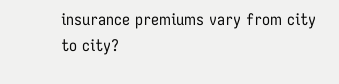insurance premiums vary from city to city?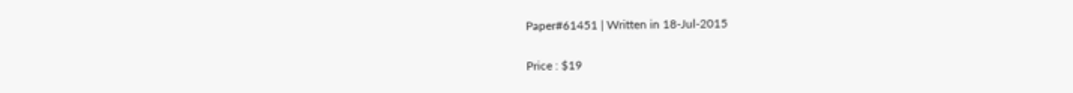Paper#61451 | Written in 18-Jul-2015

Price : $19